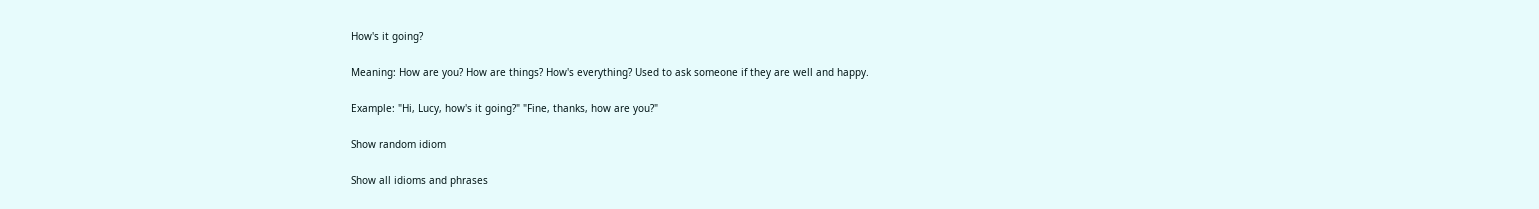How's it going?

Meaning: How are you? How are things? How's everything? Used to ask someone if they are well and happy.

Example: "Hi, Lucy, how's it going?" "Fine, thanks, how are you?"

Show random idiom

Show all idioms and phrases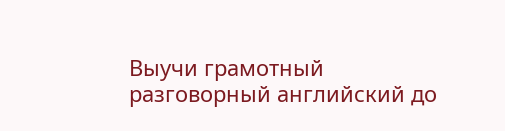Выучи грамотный разговорный английский до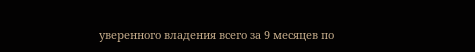уверенного владения всего за 9 месяцев по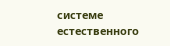системе естественного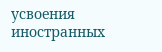усвоения иностранных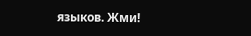языков. Жми!